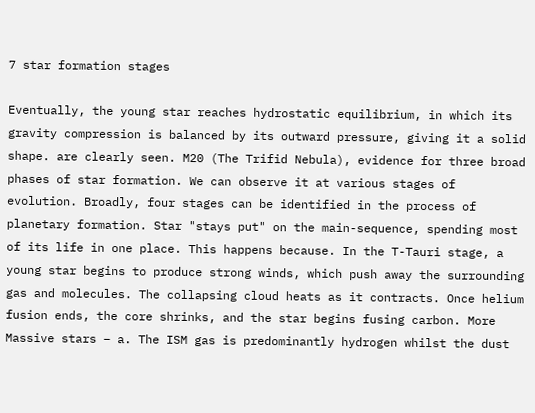7 star formation stages

Eventually, the young star reaches hydrostatic equilibrium, in which its gravity compression is balanced by its outward pressure, giving it a solid shape. are clearly seen. M20 (The Trifid Nebula), evidence for three broad phases of star formation. We can observe it at various stages of evolution. Broadly, four stages can be identified in the process of planetary formation. Star "stays put" on the main-sequence, spending most of its life in one place. This happens because. In the T-Tauri stage, a young star begins to produce strong winds, which push away the surrounding gas and molecules. The collapsing cloud heats as it contracts. Once helium fusion ends, the core shrinks, and the star begins fusing carbon. More Massive stars – a. The ISM gas is predominantly hydrogen whilst the dust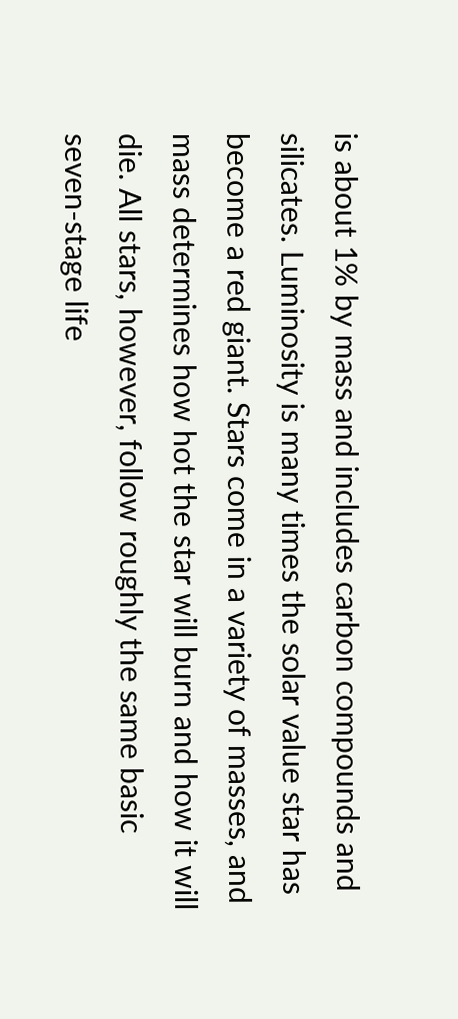is about 1% by mass and includes carbon compounds and silicates. Luminosity is many times the solar value star has become a red giant. Stars come in a variety of masses, and mass determines how hot the star will burn and how it will die. All stars, however, follow roughly the same basic seven-stage life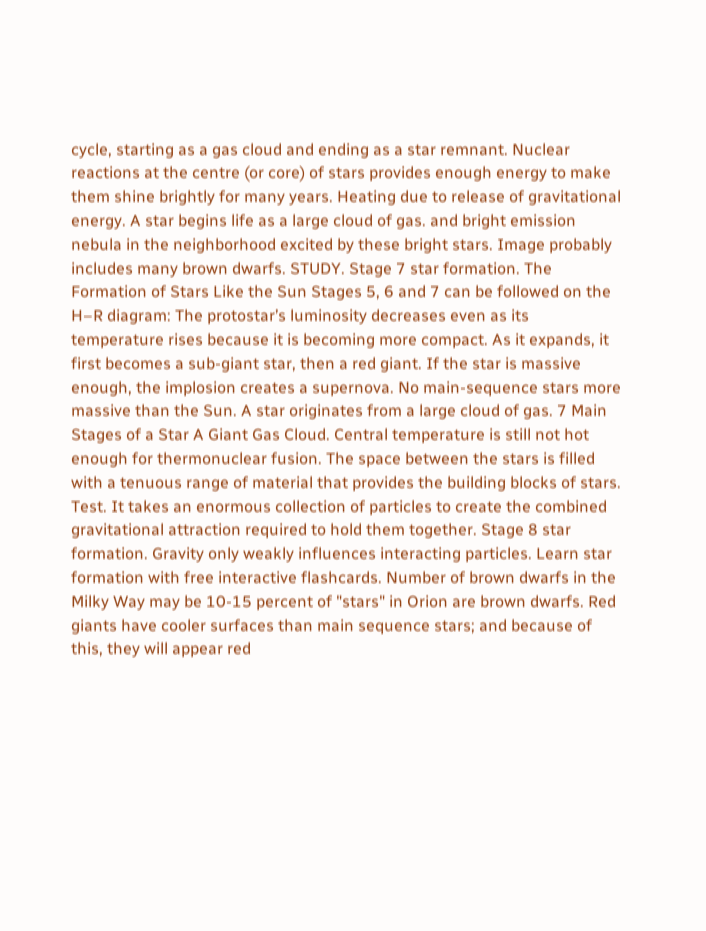cycle, starting as a gas cloud and ending as a star remnant. Nuclear reactions at the centre (or core) of stars provides enough energy to make them shine brightly for many years. Heating due to release of gravitational energy. A star begins life as a large cloud of gas. and bright emission nebula in the neighborhood excited by these bright stars. Image probably includes many brown dwarfs. STUDY. Stage 7 star formation. The Formation of Stars Like the Sun Stages 5, 6 and 7 can be followed on the H–R diagram: The protostar’s luminosity decreases even as its temperature rises because it is becoming more compact. As it expands, it first becomes a sub-giant star, then a red giant. If the star is massive enough, the implosion creates a supernova. No main-sequence stars more massive than the Sun. A star originates from a large cloud of gas. 7 Main Stages of a Star A Giant Gas Cloud. Central temperature is still not hot enough for thermonuclear fusion. The space between the stars is filled with a tenuous range of material that provides the building blocks of stars. Test. It takes an enormous collection of particles to create the combined gravitational attraction required to hold them together. Stage 8 star formation. Gravity only weakly influences interacting particles. Learn star formation with free interactive flashcards. Number of brown dwarfs in the Milky Way may be 10-15 percent of "stars" in Orion are brown dwarfs. Red giants have cooler surfaces than main sequence stars; and because of this, they will appear red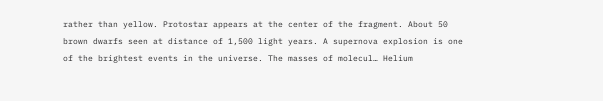rather than yellow. Protostar appears at the center of the fragment. About 50 brown dwarfs seen at distance of 1,500 light years. A supernova explosion is one of the brightest events in the universe. The masses of molecul… Helium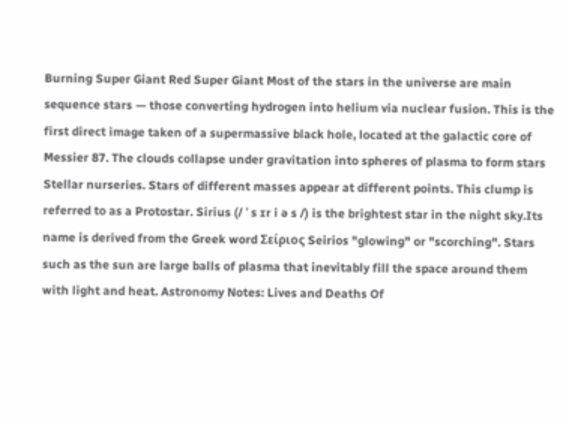Burning Super Giant Red Super Giant Most of the stars in the universe are main sequence stars — those converting hydrogen into helium via nuclear fusion. This is the first direct image taken of a supermassive black hole, located at the galactic core of Messier 87. The clouds collapse under gravitation into spheres of plasma to form stars Stellar nurseries. Stars of different masses appear at different points. This clump is referred to as a Protostar. Sirius (/ ˈ s ɪr i ə s /) is the brightest star in the night sky.Its name is derived from the Greek word Σείριος Seirios "glowing" or "scorching". Stars such as the sun are large balls of plasma that inevitably fill the space around them with light and heat. Astronomy Notes: Lives and Deaths Of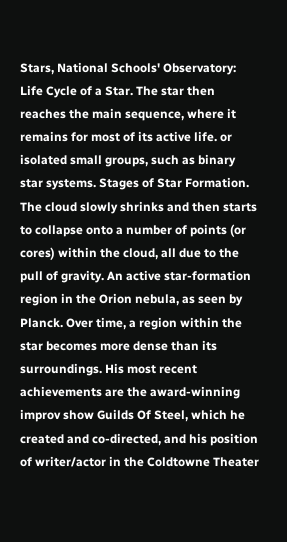Stars, National Schools' Observatory: Life Cycle of a Star. The star then reaches the main sequence, where it remains for most of its active life. or isolated small groups, such as binary star systems. Stages of Star Formation. The cloud slowly shrinks and then starts to collapse onto a number of points (or cores) within the cloud, all due to the pull of gravity. An active star-formation region in the Orion nebula, as seen by Planck. Over time, a region within the star becomes more dense than its surroundings. His most recent achievements are the award-winning improv show Guilds Of Steel, which he created and co-directed, and his position of writer/actor in the Coldtowne Theater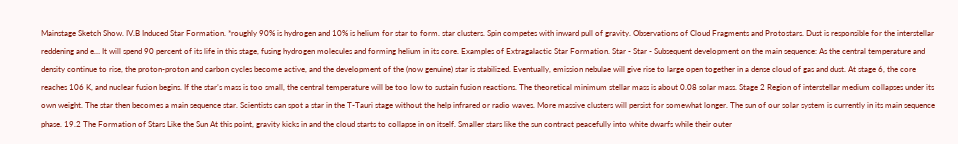Mainstage Sketch Show. IV.B Induced Star Formation. *roughly 90% is hydrogen and 10% is helium for star to form. star clusters. Spin competes with inward pull of gravity. Observations of Cloud Fragments and Protostars. Dust is responsible for the interstellar reddening and e… It will spend 90 percent of its life in this stage, fusing hydrogen molecules and forming helium in its core. Examples of Extragalactic Star Formation. Star - Star - Subsequent development on the main sequence: As the central temperature and density continue to rise, the proton-proton and carbon cycles become active, and the development of the (now genuine) star is stabilized. Eventually, emission nebulae will give rise to large open together in a dense cloud of gas and dust. At stage 6, the core reaches 106 K, and nuclear fusion begins. If the star’s mass is too small, the central temperature will be too low to sustain fusion reactions. The theoretical minimum stellar mass is about 0.08 solar mass. Stage 2 Region of interstellar medium collapses under its own weight. The star then becomes a main sequence star. Scientists can spot a star in the T-Tauri stage without the help infrared or radio waves. More massive clusters will persist for somewhat longer. The sun of our solar system is currently in its main sequence phase. 19.2 The Formation of Stars Like the Sun At this point, gravity kicks in and the cloud starts to collapse in on itself. Smaller stars like the sun contract peacefully into white dwarfs while their outer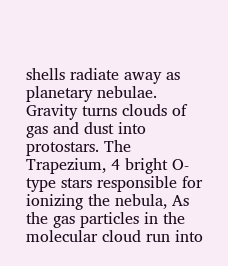shells radiate away as planetary nebulae. Gravity turns clouds of gas and dust into protostars. The Trapezium, 4 bright O-type stars responsible for ionizing the nebula, As the gas particles in the molecular cloud run into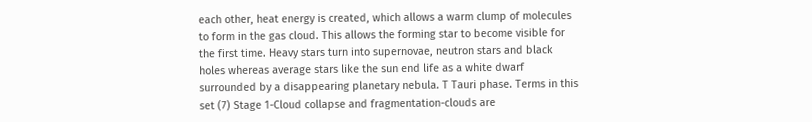each other, heat energy is created, which allows a warm clump of molecules to form in the gas cloud. This allows the forming star to become visible for the first time. Heavy stars turn into supernovae, neutron stars and black holes whereas average stars like the sun end life as a white dwarf surrounded by a disappearing planetary nebula. T Tauri phase. Terms in this set (7) Stage 1-Cloud collapse and fragmentation-clouds are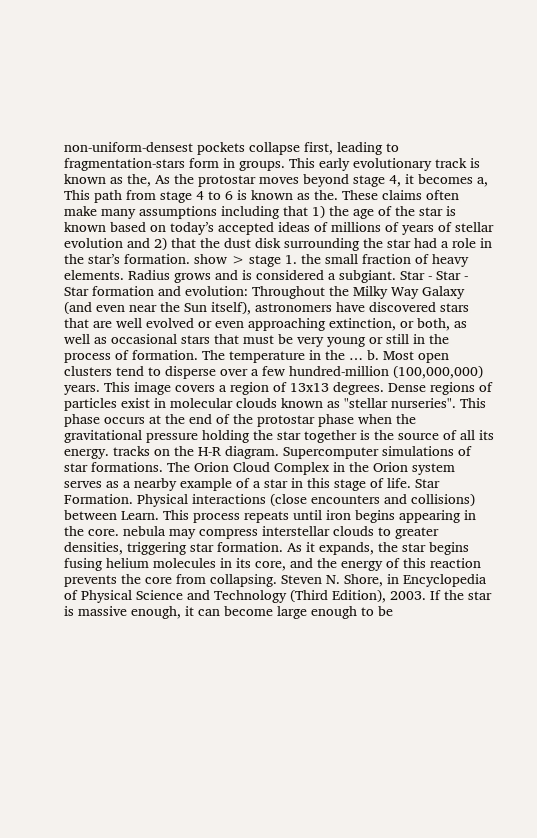non-uniform-densest pockets collapse first, leading to fragmentation-stars form in groups. This early evolutionary track is known as the, As the protostar moves beyond stage 4, it becomes a, This path from stage 4 to 6 is known as the. These claims often make many assumptions including that 1) the age of the star is known based on today’s accepted ideas of millions of years of stellar evolution and 2) that the dust disk surrounding the star had a role in the star’s formation. show > stage 1. the small fraction of heavy elements. Radius grows and is considered a subgiant. Star - Star - Star formation and evolution: Throughout the Milky Way Galaxy (and even near the Sun itself), astronomers have discovered stars that are well evolved or even approaching extinction, or both, as well as occasional stars that must be very young or still in the process of formation. The temperature in the … b. Most open clusters tend to disperse over a few hundred-million (100,000,000) years. This image covers a region of 13x13 degrees. Dense regions of particles exist in molecular clouds known as "stellar nurseries". This phase occurs at the end of the protostar phase when the gravitational pressure holding the star together is the source of all its energy. tracks on the H-R diagram. Supercomputer simulations of star formations. The Orion Cloud Complex in the Orion system serves as a nearby example of a star in this stage of life. Star Formation. Physical interactions (close encounters and collisions) between Learn. This process repeats until iron begins appearing in the core. nebula may compress interstellar clouds to greater densities, triggering star formation. As it expands, the star begins fusing helium molecules in its core, and the energy of this reaction prevents the core from collapsing. Steven N. Shore, in Encyclopedia of Physical Science and Technology (Third Edition), 2003. If the star is massive enough, it can become large enough to be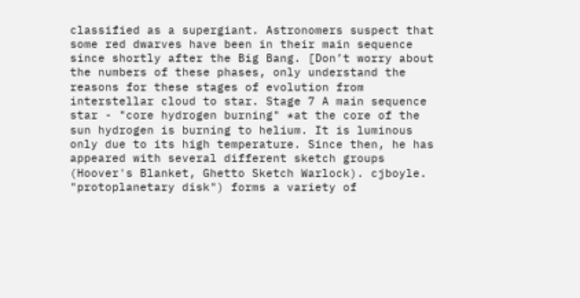classified as a supergiant. Astronomers suspect that some red dwarves have been in their main sequence since shortly after the Big Bang. [Don’t worry about the numbers of these phases, only understand the reasons for these stages of evolution from interstellar cloud to star. Stage 7 A main sequence star - "core hydrogen burning" *at the core of the sun hydrogen is burning to helium. It is luminous only due to its high temperature. Since then, he has appeared with several different sketch groups (Hoover's Blanket, Ghetto Sketch Warlock). cjboyle. "protoplanetary disk") forms a variety of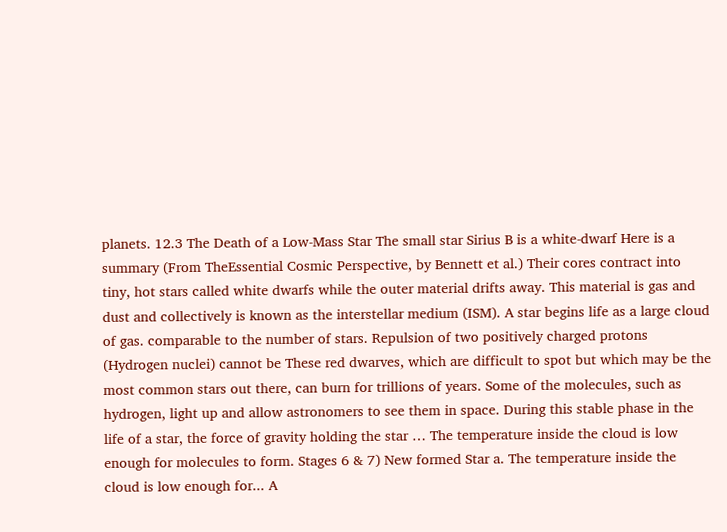planets. 12.3 The Death of a Low-Mass Star The small star Sirius B is a white-dwarf Here is a summary (From TheEssential Cosmic Perspective, by Bennett et al.) Their cores contract into tiny, hot stars called white dwarfs while the outer material drifts away. This material is gas and dust and collectively is known as the interstellar medium (ISM). A star begins life as a large cloud of gas. comparable to the number of stars. Repulsion of two positively charged protons (Hydrogen nuclei) cannot be These red dwarves, which are difficult to spot but which may be the most common stars out there, can burn for trillions of years. Some of the molecules, such as hydrogen, light up and allow astronomers to see them in space. During this stable phase in the life of a star, the force of gravity holding the star … The temperature inside the cloud is low enough for molecules to form. Stages 6 & 7) New formed Star a. The temperature inside the cloud is low enough for... A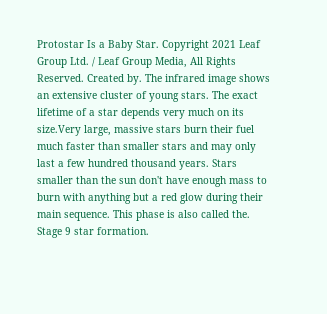Protostar Is a Baby Star. Copyright 2021 Leaf Group Ltd. / Leaf Group Media, All Rights Reserved. Created by. The infrared image shows an extensive cluster of young stars. The exact lifetime of a star depends very much on its size.Very large, massive stars burn their fuel much faster than smaller stars and may only last a few hundred thousand years. Stars smaller than the sun don't have enough mass to burn with anything but a red glow during their main sequence. This phase is also called the. Stage 9 star formation.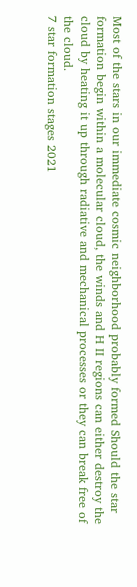Most of the stars in our immediate cosmic neighborhood probably formed Should the star formation begin within a molecular cloud, the winds and H II regions can either destroy the cloud by heating it up through radiative and mechanical processes or they can break free of the cloud.
7 star formation stages 2021